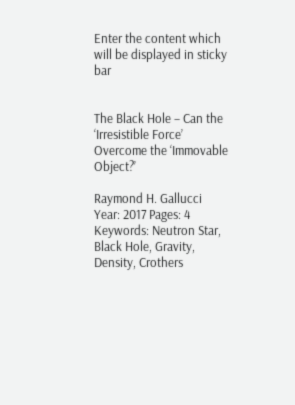Enter the content which will be displayed in sticky bar


The Black Hole – Can the ‘Irresistible Force’ Overcome the ‘Immovable Object?’

Raymond H. Gallucci
Year: 2017 Pages: 4
Keywords: Neutron Star, Black Hole, Gravity, Density, Crothers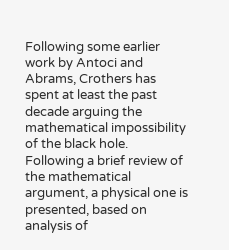Following some earlier work by Antoci and Abrams, Crothers has spent at least the past decade arguing the mathematical impossibility of the black hole.  Following a brief review of the mathematical argument, a physical one is presented, based on analysis of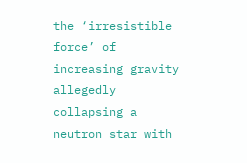the ‘irresistible force’ of increasing gravity allegedly collapsing a neutron star with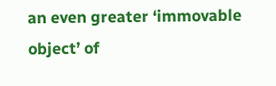an even greater ‘immovable object’ of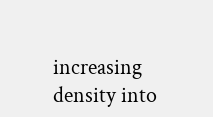increasing density into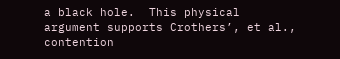a black hole.  This physical argument supports Crothers’, et al., contention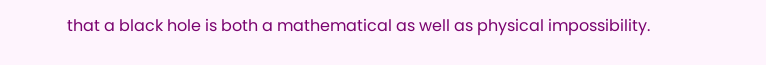that a black hole is both a mathematical as well as physical impossibility.